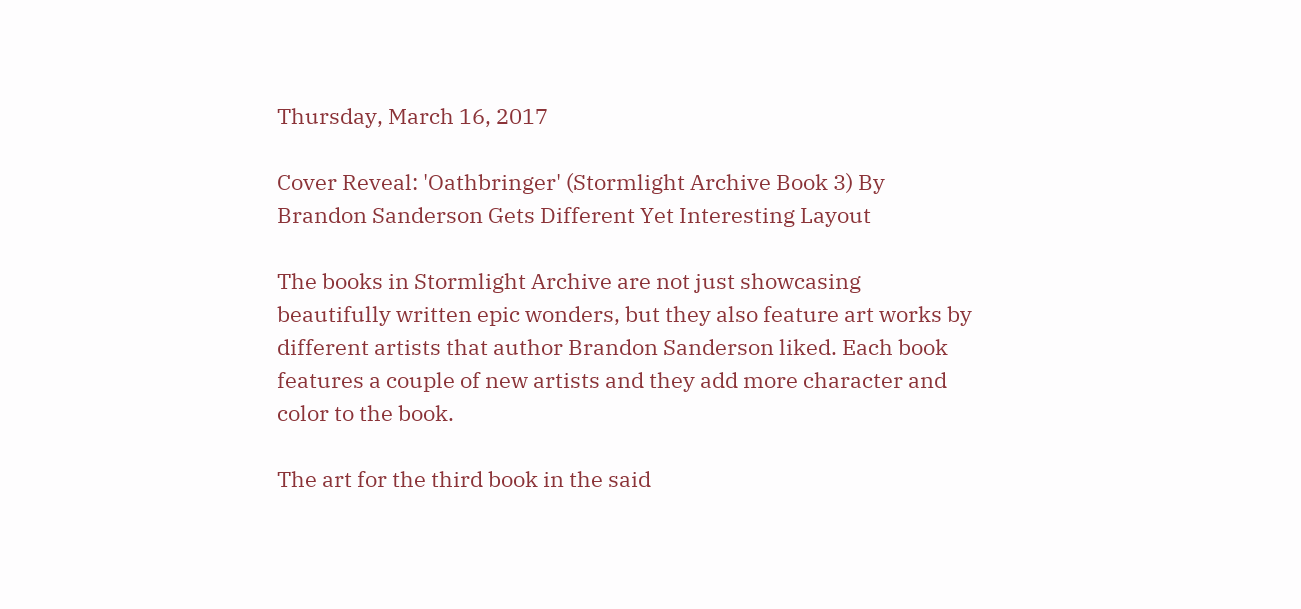Thursday, March 16, 2017

Cover Reveal: 'Oathbringer' (Stormlight Archive Book 3) By Brandon Sanderson Gets Different Yet Interesting Layout

The books in Stormlight Archive are not just showcasing beautifully written epic wonders, but they also feature art works by different artists that author Brandon Sanderson liked. Each book features a couple of new artists and they add more character and color to the book.

The art for the third book in the said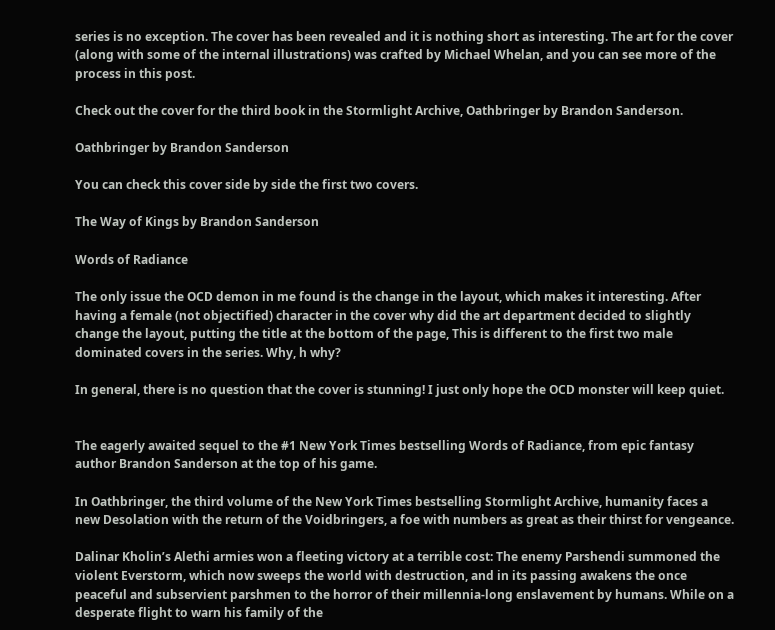series is no exception. The cover has been revealed and it is nothing short as interesting. The art for the cover (along with some of the internal illustrations) was crafted by Michael Whelan, and you can see more of the process in this post.

Check out the cover for the third book in the Stormlight Archive, Oathbringer by Brandon Sanderson.

Oathbringer by Brandon Sanderson

You can check this cover side by side the first two covers.

The Way of Kings by Brandon Sanderson

Words of Radiance

The only issue the OCD demon in me found is the change in the layout, which makes it interesting. After having a female (not objectified) character in the cover why did the art department decided to slightly change the layout, putting the title at the bottom of the page, This is different to the first two male dominated covers in the series. Why, h why?

In general, there is no question that the cover is stunning! I just only hope the OCD monster will keep quiet.


The eagerly awaited sequel to the #1 New York Times bestselling Words of Radiance, from epic fantasy author Brandon Sanderson at the top of his game.

In Oathbringer, the third volume of the New York Times bestselling Stormlight Archive, humanity faces a new Desolation with the return of the Voidbringers, a foe with numbers as great as their thirst for vengeance.

Dalinar Kholin’s Alethi armies won a fleeting victory at a terrible cost: The enemy Parshendi summoned the violent Everstorm, which now sweeps the world with destruction, and in its passing awakens the once peaceful and subservient parshmen to the horror of their millennia-long enslavement by humans. While on a desperate flight to warn his family of the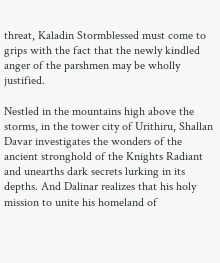threat, Kaladin Stormblessed must come to grips with the fact that the newly kindled anger of the parshmen may be wholly justified.

Nestled in the mountains high above the storms, in the tower city of Urithiru, Shallan Davar investigates the wonders of the ancient stronghold of the Knights Radiant and unearths dark secrets lurking in its depths. And Dalinar realizes that his holy mission to unite his homeland of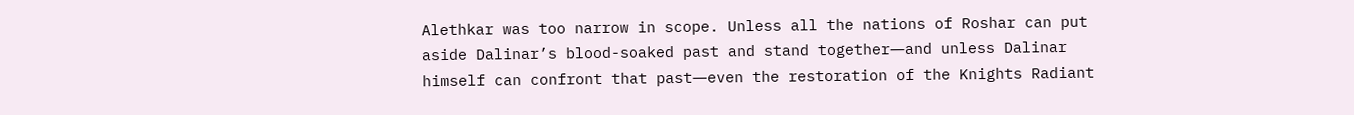Alethkar was too narrow in scope. Unless all the nations of Roshar can put aside Dalinar’s blood-soaked past and stand together―and unless Dalinar himself can confront that past―even the restoration of the Knights Radiant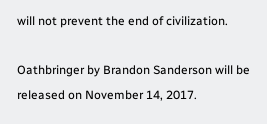will not prevent the end of civilization.

Oathbringer by Brandon Sanderson will be released on November 14, 2017.